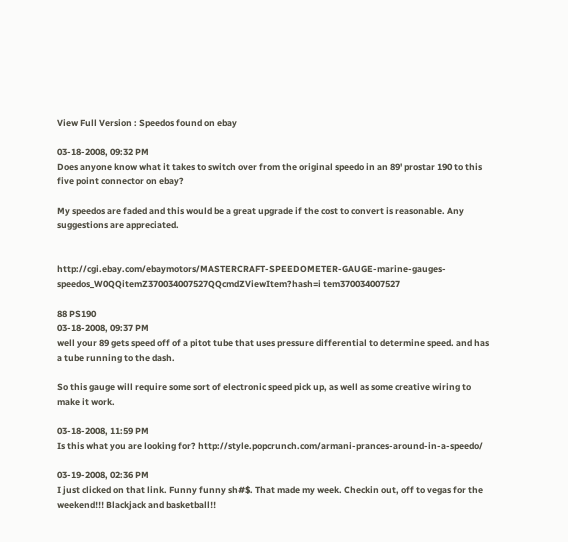View Full Version : Speedos found on ebay

03-18-2008, 09:32 PM
Does anyone know what it takes to switch over from the original speedo in an 89' prostar 190 to this five point connector on ebay?

My speedos are faded and this would be a great upgrade if the cost to convert is reasonable. Any suggestions are appreciated.


http://cgi.ebay.com/ebaymotors/MASTERCRAFT-SPEEDOMETER-GAUGE-marine-gauges-speedos_W0QQitemZ370034007527QQcmdZViewItem?hash=i tem370034007527

88 PS190
03-18-2008, 09:37 PM
well your 89 gets speed off of a pitot tube that uses pressure differential to determine speed. and has a tube running to the dash.

So this gauge will require some sort of electronic speed pick up, as well as some creative wiring to make it work.

03-18-2008, 11:59 PM
Is this what you are looking for? http://style.popcrunch.com/armani-prances-around-in-a-speedo/

03-19-2008, 02:36 PM
I just clicked on that link. Funny funny sh#$. That made my week. Checkin out, off to vegas for the weekend!!! Blackjack and basketball!!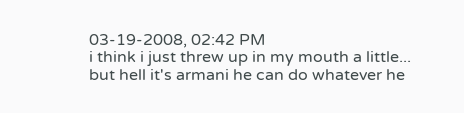03-19-2008, 02:42 PM
i think i just threw up in my mouth a little... but hell it's armani he can do whatever he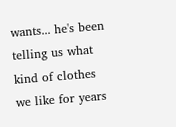wants... he's been telling us what kind of clothes we like for years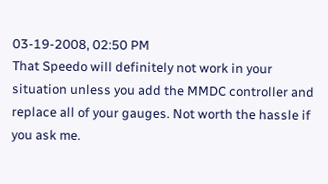03-19-2008, 02:50 PM
That Speedo will definitely not work in your situation unless you add the MMDC controller and replace all of your gauges. Not worth the hassle if you ask me.